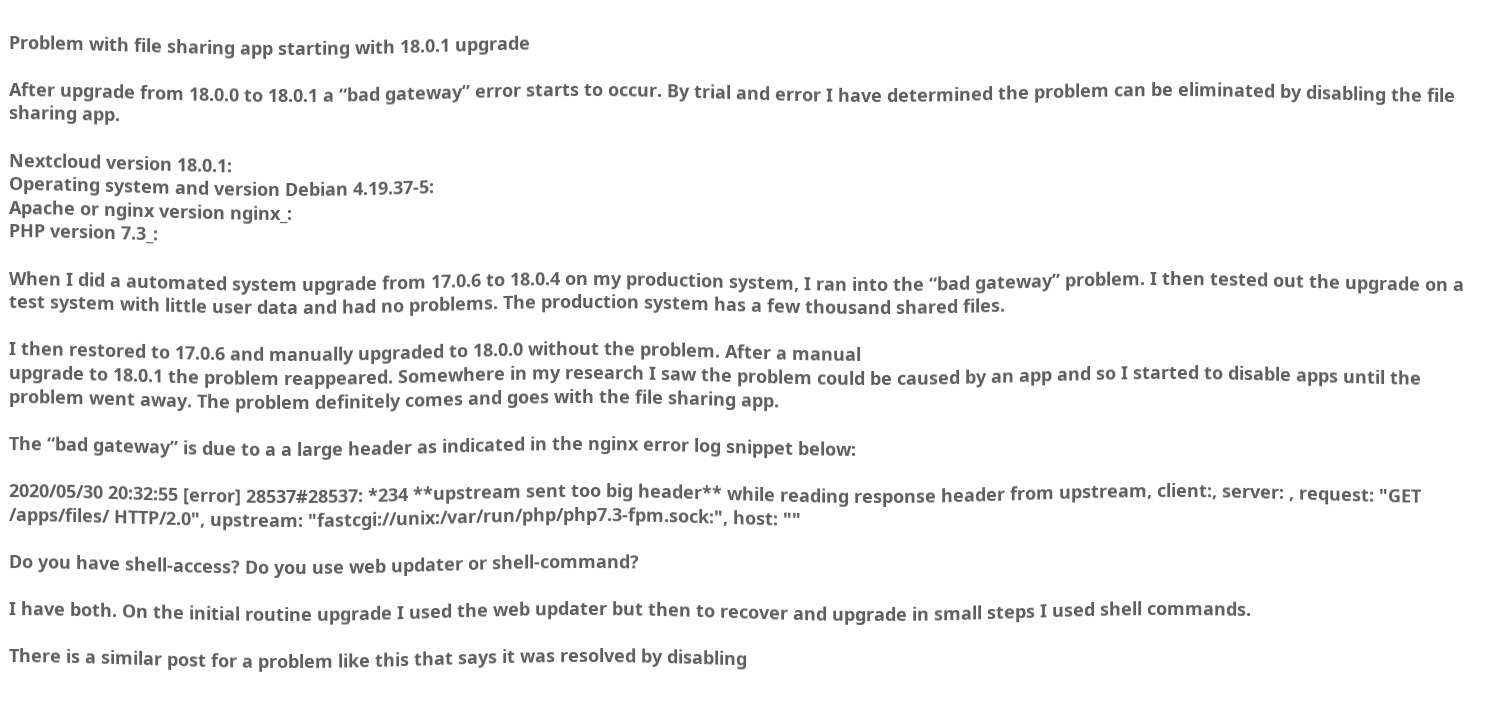Problem with file sharing app starting with 18.0.1 upgrade

After upgrade from 18.0.0 to 18.0.1 a “bad gateway” error starts to occur. By trial and error I have determined the problem can be eliminated by disabling the file sharing app.

Nextcloud version 18.0.1:
Operating system and version Debian 4.19.37-5:
Apache or nginx version nginx_:
PHP version 7.3_:

When I did a automated system upgrade from 17.0.6 to 18.0.4 on my production system, I ran into the “bad gateway” problem. I then tested out the upgrade on a test system with little user data and had no problems. The production system has a few thousand shared files.

I then restored to 17.0.6 and manually upgraded to 18.0.0 without the problem. After a manual
upgrade to 18.0.1 the problem reappeared. Somewhere in my research I saw the problem could be caused by an app and so I started to disable apps until the problem went away. The problem definitely comes and goes with the file sharing app.

The “bad gateway” is due to a a large header as indicated in the nginx error log snippet below:

2020/05/30 20:32:55 [error] 28537#28537: *234 **upstream sent too big header** while reading response header from upstream, client:, server: , request: "GET /apps/files/ HTTP/2.0", upstream: "fastcgi://unix:/var/run/php/php7.3-fpm.sock:", host: ""

Do you have shell-access? Do you use web updater or shell-command?

I have both. On the initial routine upgrade I used the web updater but then to recover and upgrade in small steps I used shell commands.

There is a similar post for a problem like this that says it was resolved by disabling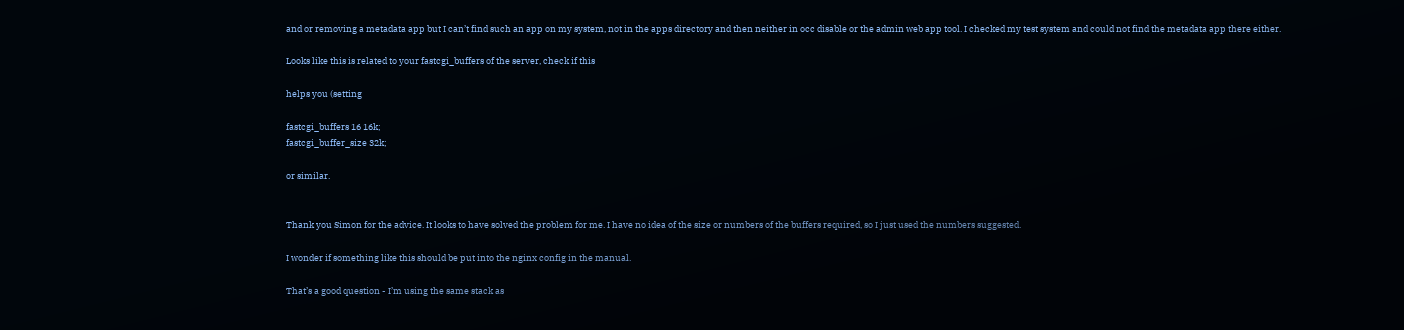and or removing a metadata app but I can’t find such an app on my system, not in the apps directory and then neither in occ disable or the admin web app tool. I checked my test system and could not find the metadata app there either.

Looks like this is related to your fastcgi_buffers of the server, check if this

helps you (setting

fastcgi_buffers 16 16k;
fastcgi_buffer_size 32k;

or similar.


Thank you Simon for the advice. It looks to have solved the problem for me. I have no idea of the size or numbers of the buffers required, so I just used the numbers suggested.

I wonder if something like this should be put into the nginx config in the manual.

That’s a good question - I’m using the same stack as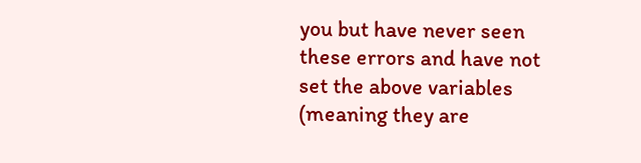you but have never seen these errors and have not set the above variables (meaning they are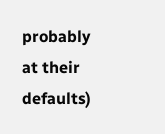probably at their defaults)